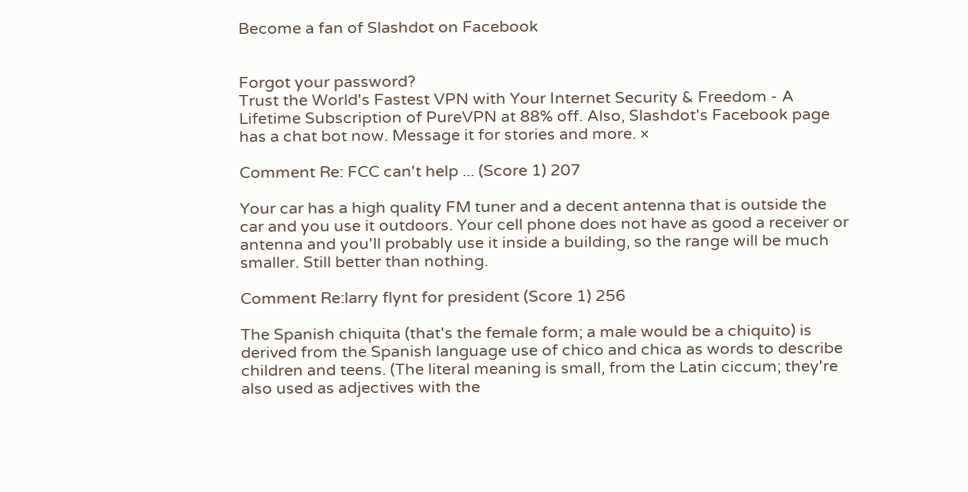Become a fan of Slashdot on Facebook


Forgot your password?
Trust the World's Fastest VPN with Your Internet Security & Freedom - A Lifetime Subscription of PureVPN at 88% off. Also, Slashdot's Facebook page has a chat bot now. Message it for stories and more. ×

Comment Re: FCC can't help ... (Score 1) 207

Your car has a high quality FM tuner and a decent antenna that is outside the car and you use it outdoors. Your cell phone does not have as good a receiver or antenna and you'll probably use it inside a building, so the range will be much smaller. Still better than nothing.

Comment Re:larry flynt for president (Score 1) 256

The Spanish chiquita (that's the female form; a male would be a chiquito) is derived from the Spanish language use of chico and chica as words to describe children and teens. (The literal meaning is small, from the Latin ciccum; they're also used as adjectives with the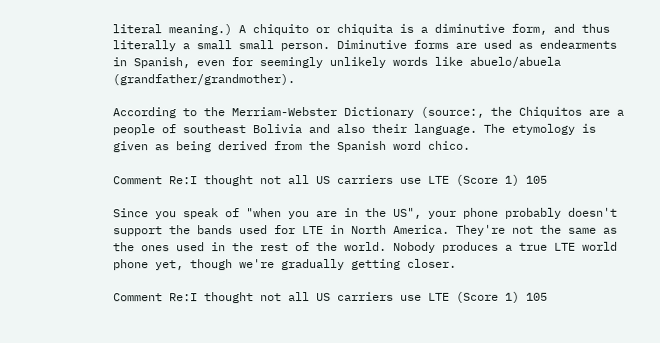literal meaning.) A chiquito or chiquita is a diminutive form, and thus literally a small small person. Diminutive forms are used as endearments in Spanish, even for seemingly unlikely words like abuelo/abuela (grandfather/grandmother).

According to the Merriam-Webster Dictionary (source:, the Chiquitos are a people of southeast Bolivia and also their language. The etymology is given as being derived from the Spanish word chico.

Comment Re:I thought not all US carriers use LTE (Score 1) 105

Since you speak of "when you are in the US", your phone probably doesn't support the bands used for LTE in North America. They're not the same as the ones used in the rest of the world. Nobody produces a true LTE world phone yet, though we're gradually getting closer.

Comment Re:I thought not all US carriers use LTE (Score 1) 105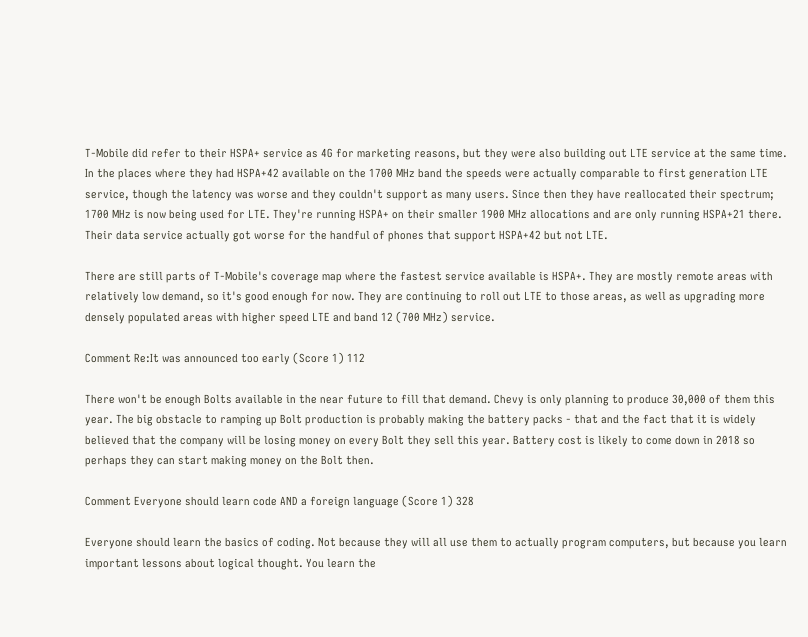T-Mobile did refer to their HSPA+ service as 4G for marketing reasons, but they were also building out LTE service at the same time. In the places where they had HSPA+42 available on the 1700 MHz band the speeds were actually comparable to first generation LTE service, though the latency was worse and they couldn't support as many users. Since then they have reallocated their spectrum; 1700 MHz is now being used for LTE. They're running HSPA+ on their smaller 1900 MHz allocations and are only running HSPA+21 there. Their data service actually got worse for the handful of phones that support HSPA+42 but not LTE.

There are still parts of T-Mobile's coverage map where the fastest service available is HSPA+. They are mostly remote areas with relatively low demand, so it's good enough for now. They are continuing to roll out LTE to those areas, as well as upgrading more densely populated areas with higher speed LTE and band 12 (700 MHz) service.

Comment Re:It was announced too early (Score 1) 112

There won't be enough Bolts available in the near future to fill that demand. Chevy is only planning to produce 30,000 of them this year. The big obstacle to ramping up Bolt production is probably making the battery packs - that and the fact that it is widely believed that the company will be losing money on every Bolt they sell this year. Battery cost is likely to come down in 2018 so perhaps they can start making money on the Bolt then.

Comment Everyone should learn code AND a foreign language (Score 1) 328

Everyone should learn the basics of coding. Not because they will all use them to actually program computers, but because you learn important lessons about logical thought. You learn the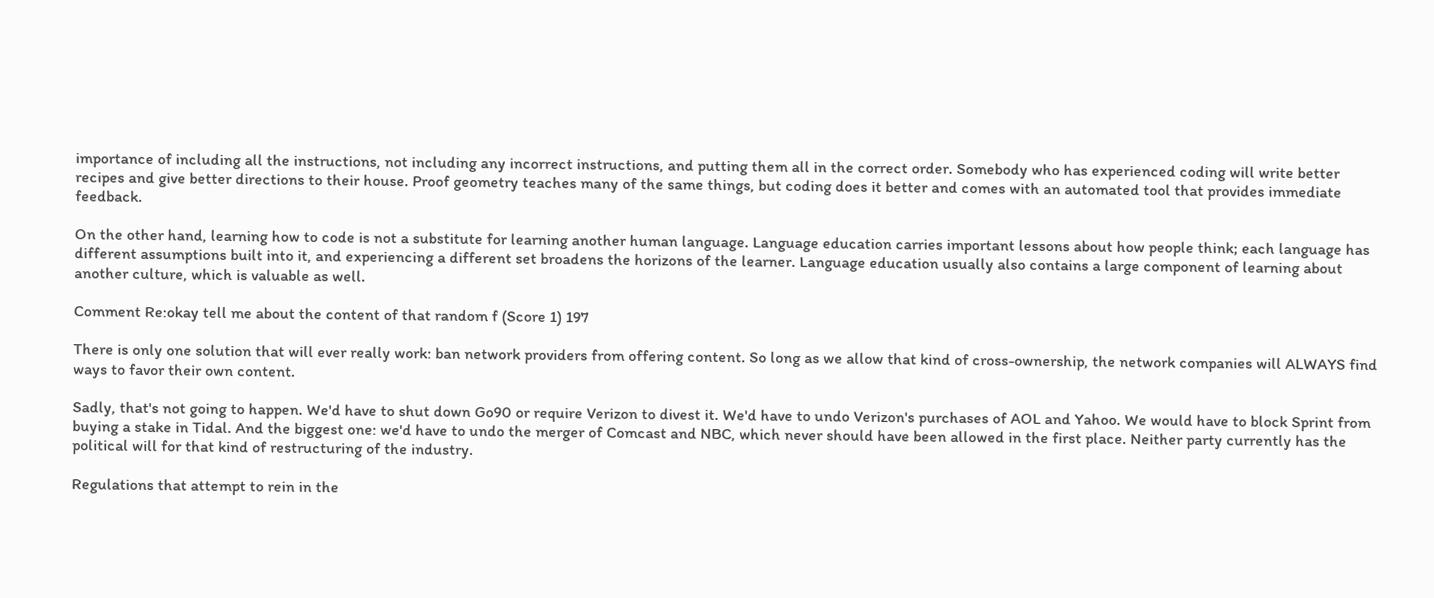importance of including all the instructions, not including any incorrect instructions, and putting them all in the correct order. Somebody who has experienced coding will write better recipes and give better directions to their house. Proof geometry teaches many of the same things, but coding does it better and comes with an automated tool that provides immediate feedback.

On the other hand, learning how to code is not a substitute for learning another human language. Language education carries important lessons about how people think; each language has different assumptions built into it, and experiencing a different set broadens the horizons of the learner. Language education usually also contains a large component of learning about another culture, which is valuable as well.

Comment Re:okay tell me about the content of that random f (Score 1) 197

There is only one solution that will ever really work: ban network providers from offering content. So long as we allow that kind of cross-ownership, the network companies will ALWAYS find ways to favor their own content.

Sadly, that's not going to happen. We'd have to shut down Go90 or require Verizon to divest it. We'd have to undo Verizon's purchases of AOL and Yahoo. We would have to block Sprint from buying a stake in Tidal. And the biggest one: we'd have to undo the merger of Comcast and NBC, which never should have been allowed in the first place. Neither party currently has the political will for that kind of restructuring of the industry.

Regulations that attempt to rein in the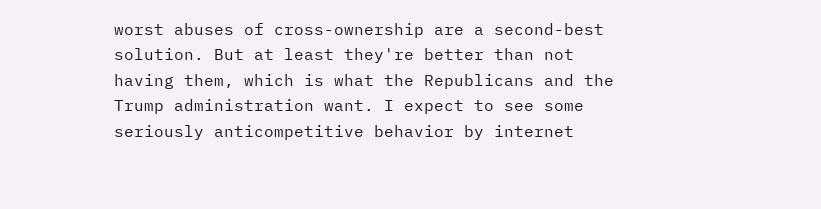worst abuses of cross-ownership are a second-best solution. But at least they're better than not having them, which is what the Republicans and the Trump administration want. I expect to see some seriously anticompetitive behavior by internet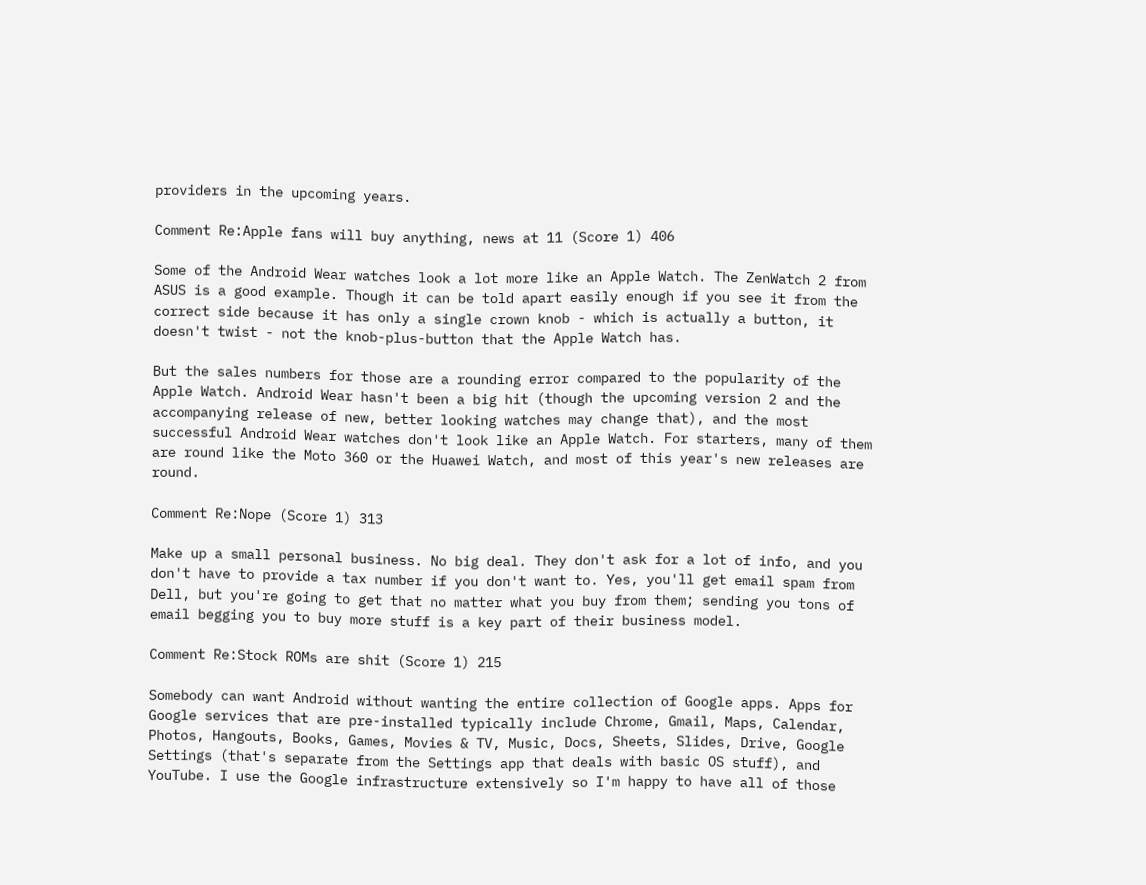providers in the upcoming years.

Comment Re:Apple fans will buy anything, news at 11 (Score 1) 406

Some of the Android Wear watches look a lot more like an Apple Watch. The ZenWatch 2 from ASUS is a good example. Though it can be told apart easily enough if you see it from the correct side because it has only a single crown knob - which is actually a button, it doesn't twist - not the knob-plus-button that the Apple Watch has.

But the sales numbers for those are a rounding error compared to the popularity of the Apple Watch. Android Wear hasn't been a big hit (though the upcoming version 2 and the accompanying release of new, better looking watches may change that), and the most successful Android Wear watches don't look like an Apple Watch. For starters, many of them are round like the Moto 360 or the Huawei Watch, and most of this year's new releases are round.

Comment Re:Nope (Score 1) 313

Make up a small personal business. No big deal. They don't ask for a lot of info, and you don't have to provide a tax number if you don't want to. Yes, you'll get email spam from Dell, but you're going to get that no matter what you buy from them; sending you tons of email begging you to buy more stuff is a key part of their business model.

Comment Re:Stock ROMs are shit (Score 1) 215

Somebody can want Android without wanting the entire collection of Google apps. Apps for Google services that are pre-installed typically include Chrome, Gmail, Maps, Calendar, Photos, Hangouts, Books, Games, Movies & TV, Music, Docs, Sheets, Slides, Drive, Google Settings (that's separate from the Settings app that deals with basic OS stuff), and YouTube. I use the Google infrastructure extensively so I'm happy to have all of those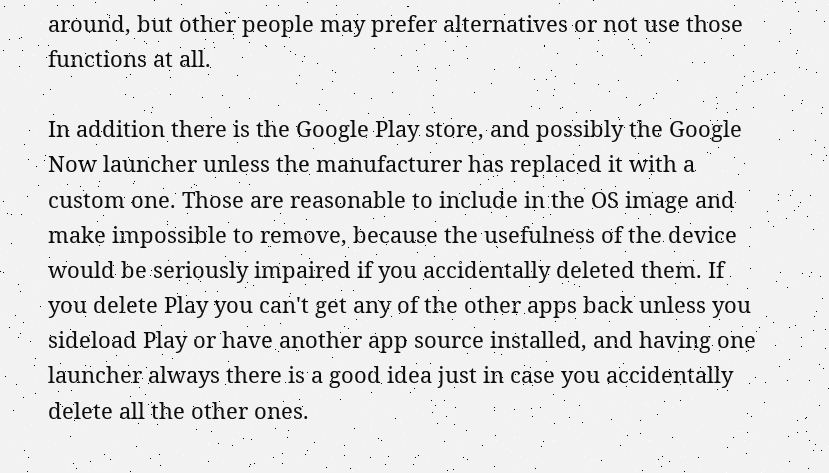around, but other people may prefer alternatives or not use those functions at all.

In addition there is the Google Play store, and possibly the Google Now launcher unless the manufacturer has replaced it with a custom one. Those are reasonable to include in the OS image and make impossible to remove, because the usefulness of the device would be seriously impaired if you accidentally deleted them. If you delete Play you can't get any of the other apps back unless you sideload Play or have another app source installed, and having one launcher always there is a good idea just in case you accidentally delete all the other ones.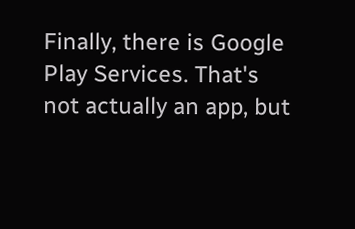Finally, there is Google Play Services. That's not actually an app, but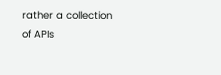rather a collection of APIs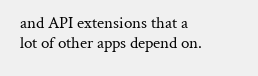and API extensions that a lot of other apps depend on.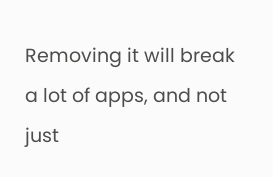Removing it will break a lot of apps, and not just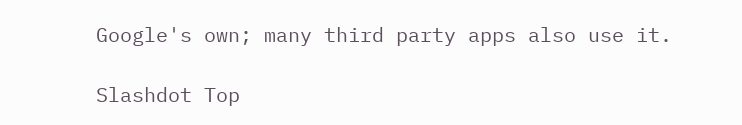Google's own; many third party apps also use it.

Slashdot Top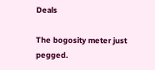Deals

The bogosity meter just pegged.